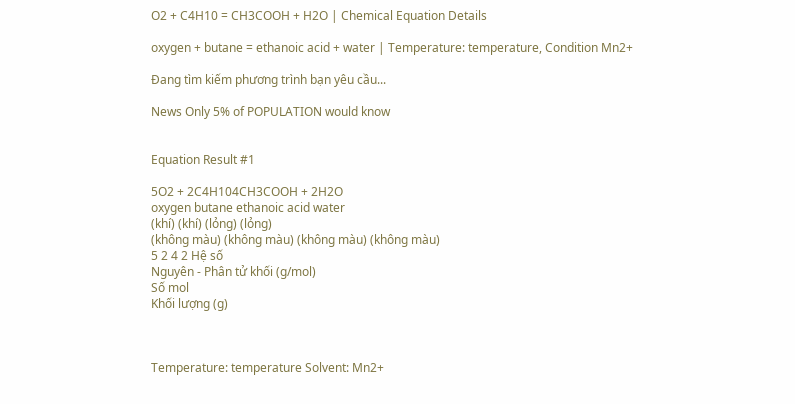O2 + C4H10 = CH3COOH + H2O | Chemical Equation Details

oxygen + butane = ethanoic acid + water | Temperature: temperature, Condition Mn2+

Đang tìm kiếm phương trình bạn yêu cầu...

News Only 5% of POPULATION would know


Equation Result #1

5O2 + 2C4H104CH3COOH + 2H2O
oxygen butane ethanoic acid water
(khí) (khí) (lỏng) (lỏng)
(không màu) (không màu) (không màu) (không màu)
5 2 4 2 Hệ số
Nguyên - Phân tử khối (g/mol)
Số mol
Khối lượng (g)



Temperature: temperature Solvent: Mn2+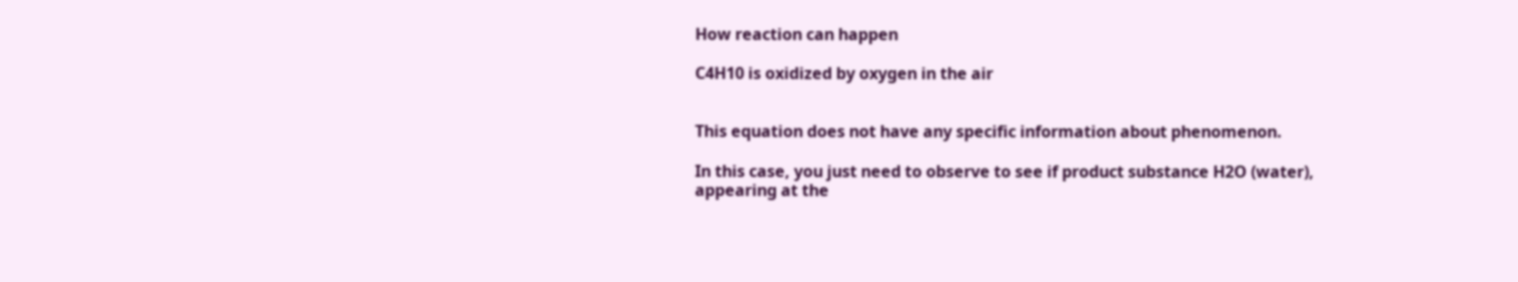How reaction can happen

C4H10 is oxidized by oxygen in the air


This equation does not have any specific information about phenomenon.

In this case, you just need to observe to see if product substance H2O (water), appearing at the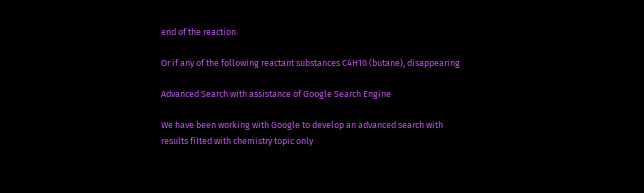end of the reaction.

Or if any of the following reactant substances C4H10 (butane), disappearing

Advanced Search with assistance of Google Search Engine

We have been working with Google to develop an advanced search with results filted with chemistry topic only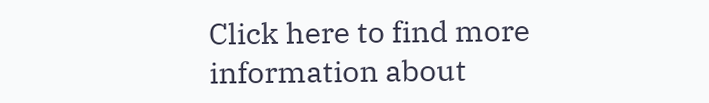Click here to find more information about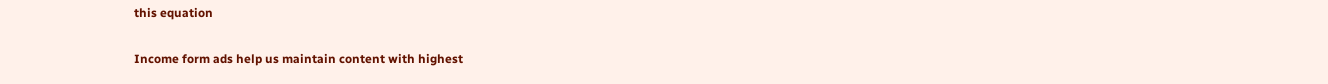this equation

Income form ads help us maintain content with highest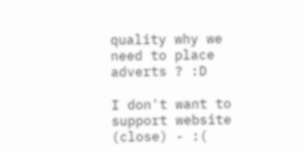quality why we need to place adverts ? :D

I don't want to support website (close) - :(